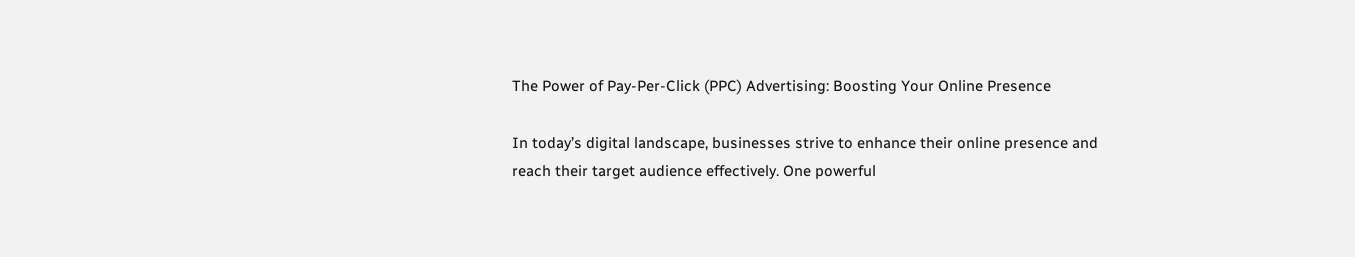The Power of Pay-Per-Click (PPC) Advertising: Boosting Your Online Presence

In today’s digital landscape, businesses strive to enhance their online presence and reach their target audience effectively. One powerful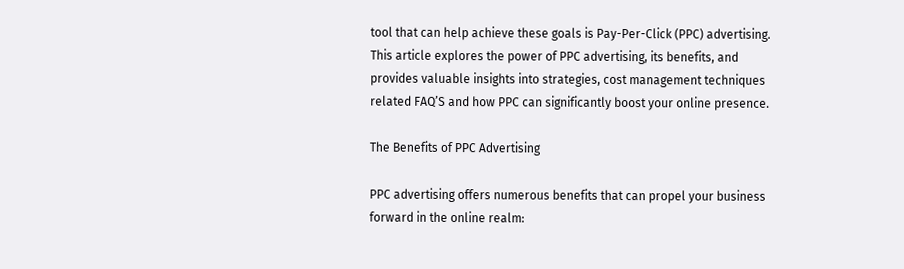tool that can help achieve these goals is Pay-Per-Click (PPC) advertising. This article explores the power of PPC advertising, its benefits, and provides valuable insights into strategies, cost management techniques related FAQ’S and how PPC can significantly boost your online presence.

The Benefits of PPC Advertising

PPC advertising offers numerous benefits that can propel your business forward in the online realm: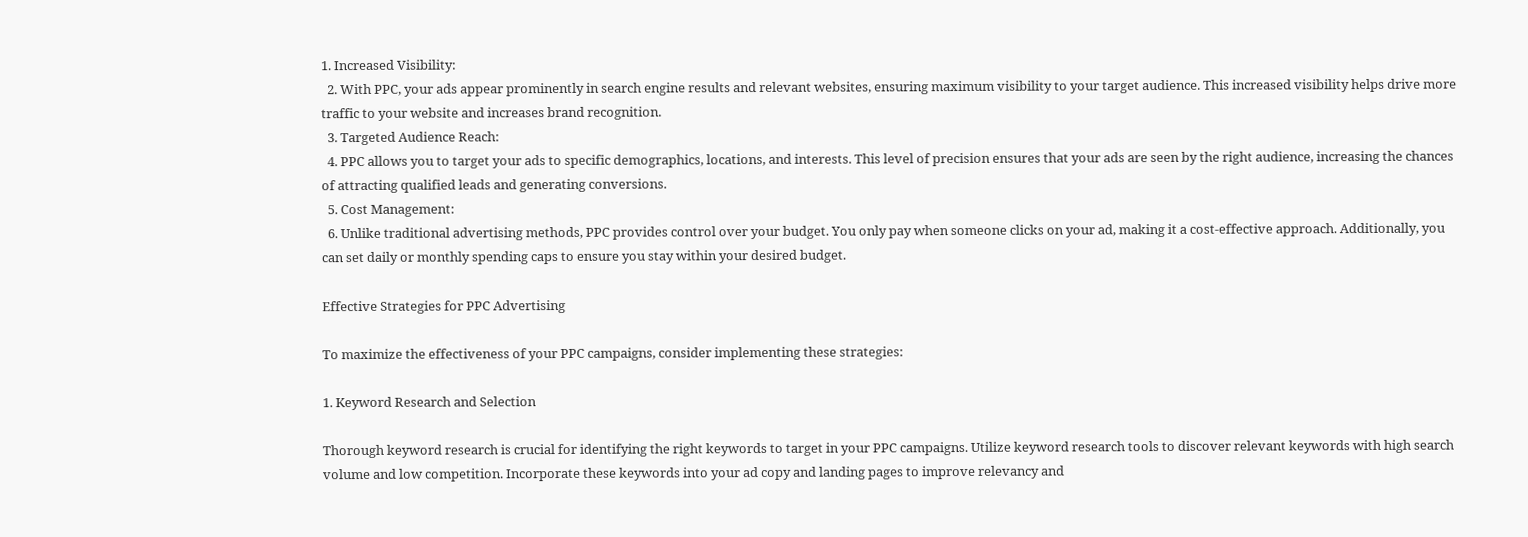1. Increased Visibility:
  2. With PPC, your ads appear prominently in search engine results and relevant websites, ensuring maximum visibility to your target audience. This increased visibility helps drive more traffic to your website and increases brand recognition.
  3. Targeted Audience Reach:
  4. PPC allows you to target your ads to specific demographics, locations, and interests. This level of precision ensures that your ads are seen by the right audience, increasing the chances of attracting qualified leads and generating conversions.
  5. Cost Management:
  6. Unlike traditional advertising methods, PPC provides control over your budget. You only pay when someone clicks on your ad, making it a cost-effective approach. Additionally, you can set daily or monthly spending caps to ensure you stay within your desired budget.

Effective Strategies for PPC Advertising

To maximize the effectiveness of your PPC campaigns, consider implementing these strategies:

1. Keyword Research and Selection

Thorough keyword research is crucial for identifying the right keywords to target in your PPC campaigns. Utilize keyword research tools to discover relevant keywords with high search volume and low competition. Incorporate these keywords into your ad copy and landing pages to improve relevancy and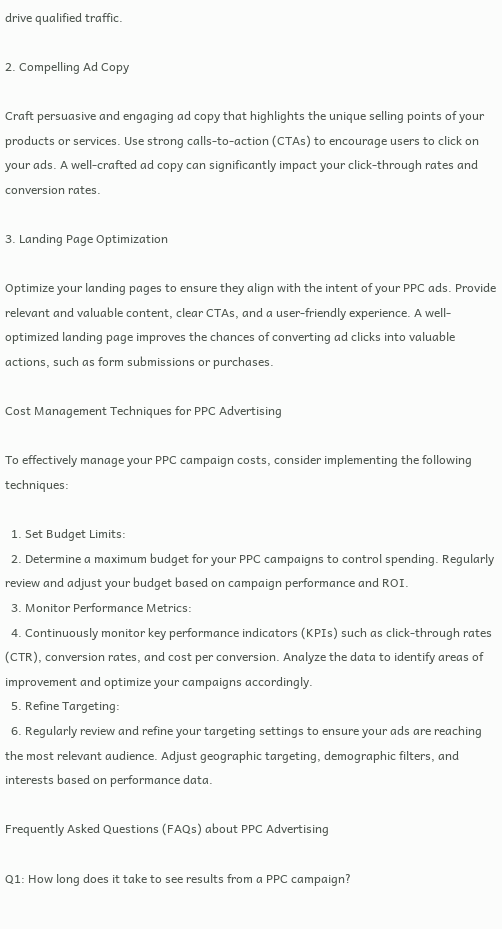drive qualified traffic.

2. Compelling Ad Copy

Craft persuasive and engaging ad copy that highlights the unique selling points of your products or services. Use strong calls-to-action (CTAs) to encourage users to click on your ads. A well-crafted ad copy can significantly impact your click-through rates and conversion rates.

3. Landing Page Optimization

Optimize your landing pages to ensure they align with the intent of your PPC ads. Provide relevant and valuable content, clear CTAs, and a user-friendly experience. A well-optimized landing page improves the chances of converting ad clicks into valuable actions, such as form submissions or purchases.

Cost Management Techniques for PPC Advertising

To effectively manage your PPC campaign costs, consider implementing the following techniques:

  1. Set Budget Limits:
  2. Determine a maximum budget for your PPC campaigns to control spending. Regularly review and adjust your budget based on campaign performance and ROI.
  3. Monitor Performance Metrics:
  4. Continuously monitor key performance indicators (KPIs) such as click-through rates (CTR), conversion rates, and cost per conversion. Analyze the data to identify areas of improvement and optimize your campaigns accordingly.
  5. Refine Targeting:
  6. Regularly review and refine your targeting settings to ensure your ads are reaching the most relevant audience. Adjust geographic targeting, demographic filters, and interests based on performance data.

Frequently Asked Questions (FAQs) about PPC Advertising

Q1: How long does it take to see results from a PPC campaign?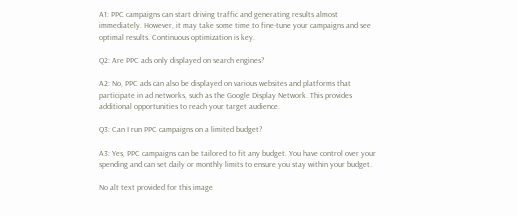A1: PPC campaigns can start driving traffic and generating results almost immediately. However, it may take some time to fine-tune your campaigns and see optimal results. Continuous optimization is key.

Q2: Are PPC ads only displayed on search engines?

A2: No, PPC ads can also be displayed on various websites and platforms that participate in ad networks, such as the Google Display Network. This provides additional opportunities to reach your target audience.

Q3: Can I run PPC campaigns on a limited budget?

A3: Yes, PPC campaigns can be tailored to fit any budget. You have control over your spending and can set daily or monthly limits to ensure you stay within your budget.

No alt text provided for this image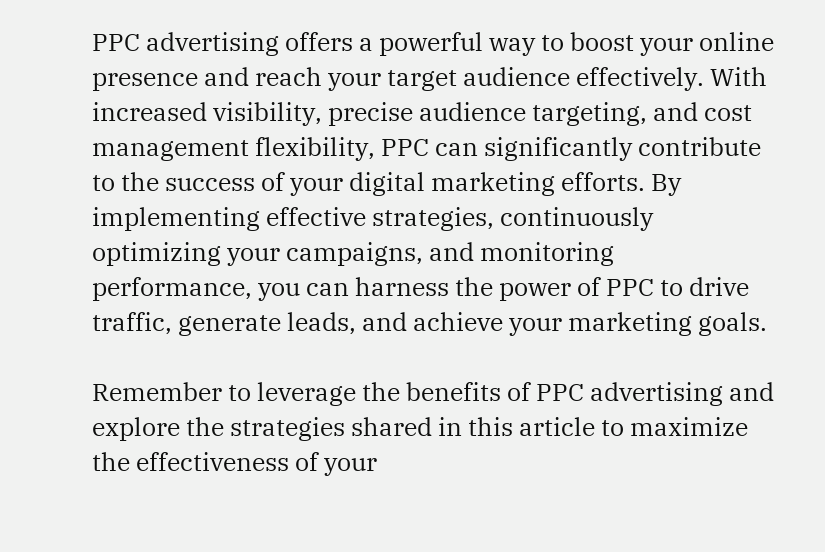PPC advertising offers a powerful way to boost your online presence and reach your target audience effectively. With increased visibility, precise audience targeting, and cost management flexibility, PPC can significantly contribute to the success of your digital marketing efforts. By implementing effective strategies, continuously optimizing your campaigns, and monitoring performance, you can harness the power of PPC to drive traffic, generate leads, and achieve your marketing goals.

Remember to leverage the benefits of PPC advertising and explore the strategies shared in this article to maximize the effectiveness of your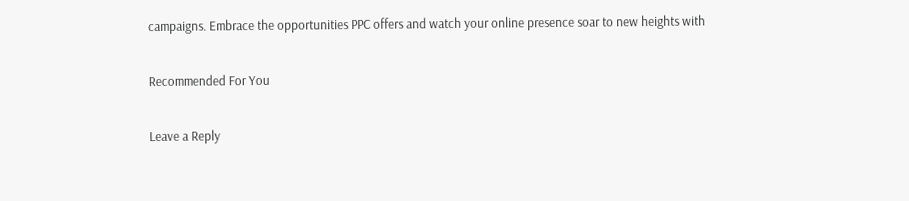campaigns. Embrace the opportunities PPC offers and watch your online presence soar to new heights with

Recommended For You

Leave a Reply